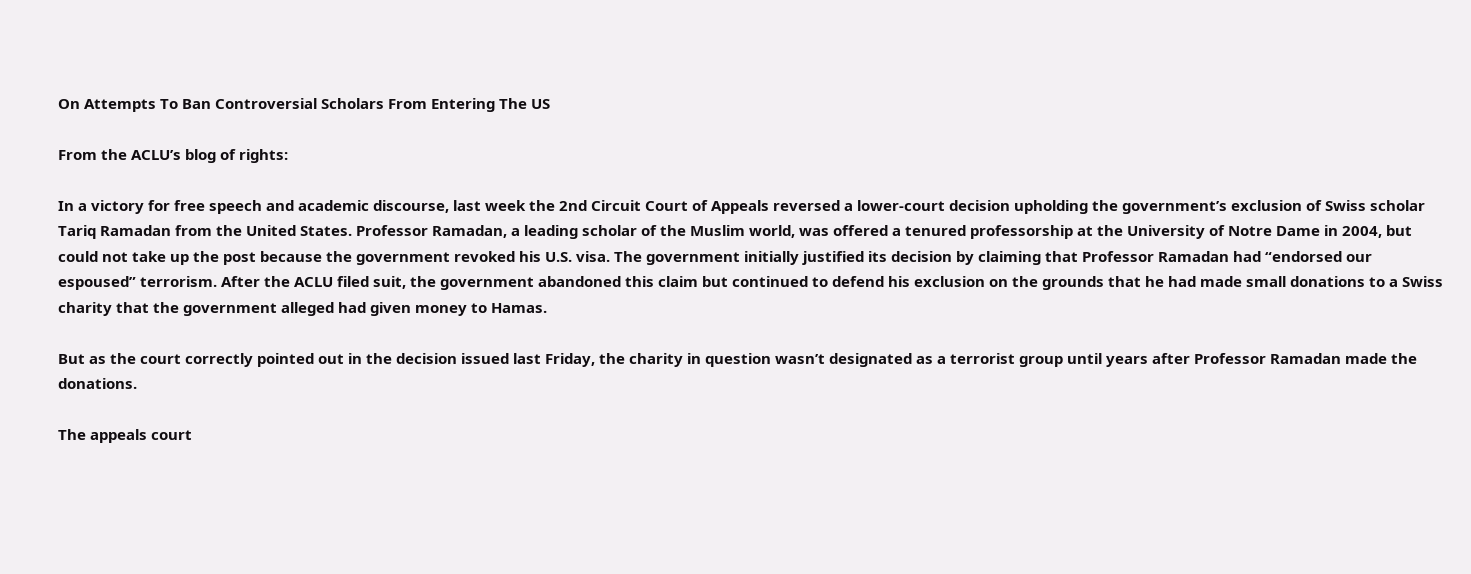On Attempts To Ban Controversial Scholars From Entering The US

From the ACLU’s blog of rights:

In a victory for free speech and academic discourse, last week the 2nd Circuit Court of Appeals reversed a lower-court decision upholding the government’s exclusion of Swiss scholar Tariq Ramadan from the United States. Professor Ramadan, a leading scholar of the Muslim world, was offered a tenured professorship at the University of Notre Dame in 2004, but could not take up the post because the government revoked his U.S. visa. The government initially justified its decision by claiming that Professor Ramadan had “endorsed our espoused” terrorism. After the ACLU filed suit, the government abandoned this claim but continued to defend his exclusion on the grounds that he had made small donations to a Swiss charity that the government alleged had given money to Hamas.

But as the court correctly pointed out in the decision issued last Friday, the charity in question wasn’t designated as a terrorist group until years after Professor Ramadan made the donations.

The appeals court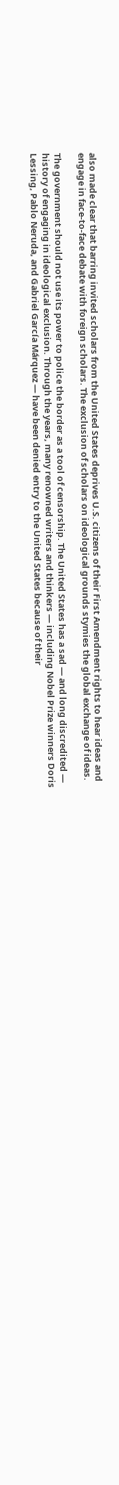also made clear that barring invited scholars from the United States deprives U.S. citizens of their First Amendment rights to hear ideas and engage in face-to-face debate with foreign scholars. The exclusion of scholars on ideological grounds stymies the global exchange of ideas.

The government should not use its power to police the border as a tool of censorship. The United States has a sad — and long discredited — history of engaging in ideological exclusion. Through the years, many renowned writers and thinkers — including Nobel Prize winners Doris Lessing, Pablo Neruda, and Gabriel García Márquez — have been denied entry to the United States because of their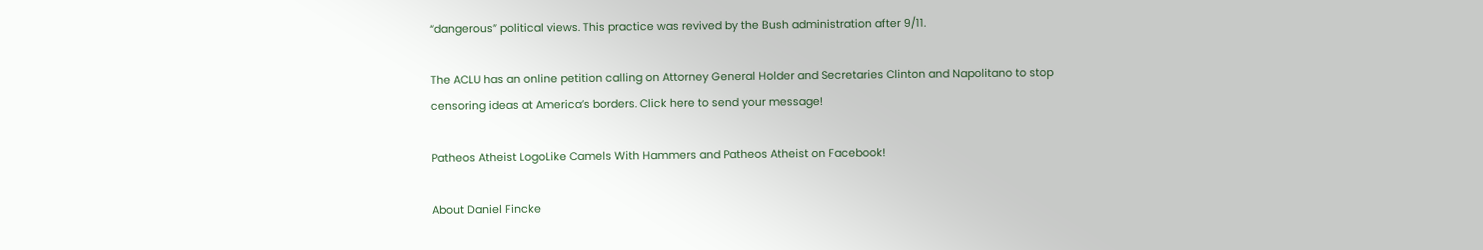“dangerous” political views. This practice was revived by the Bush administration after 9/11.

The ACLU has an online petition calling on Attorney General Holder and Secretaries Clinton and Napolitano to stop censoring ideas at America’s borders. Click here to send your message!

Patheos Atheist LogoLike Camels With Hammers and Patheos Atheist on Facebook!

About Daniel Fincke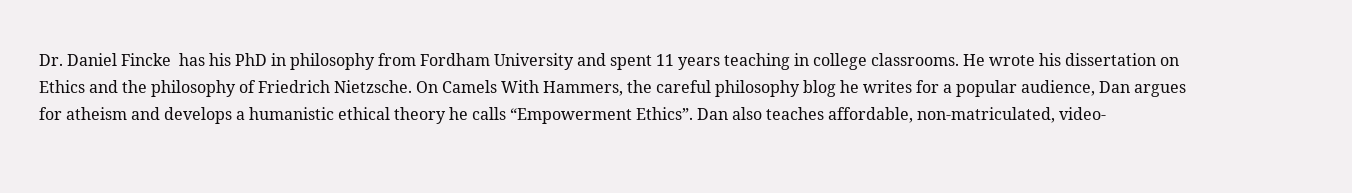Dr. Daniel Fincke  has his PhD in philosophy from Fordham University and spent 11 years teaching in college classrooms. He wrote his dissertation on Ethics and the philosophy of Friedrich Nietzsche. On Camels With Hammers, the careful philosophy blog he writes for a popular audience, Dan argues for atheism and develops a humanistic ethical theory he calls “Empowerment Ethics”. Dan also teaches affordable, non-matriculated, video-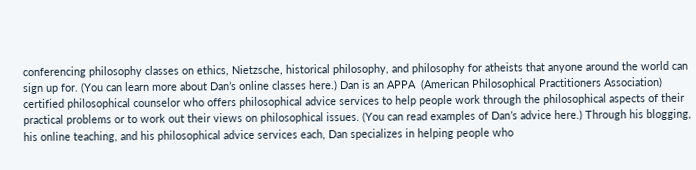conferencing philosophy classes on ethics, Nietzsche, historical philosophy, and philosophy for atheists that anyone around the world can sign up for. (You can learn more about Dan’s online classes here.) Dan is an APPA  (American Philosophical Practitioners Association) certified philosophical counselor who offers philosophical advice services to help people work through the philosophical aspects of their practical problems or to work out their views on philosophical issues. (You can read examples of Dan’s advice here.) Through his blogging, his online teaching, and his philosophical advice services each, Dan specializes in helping people who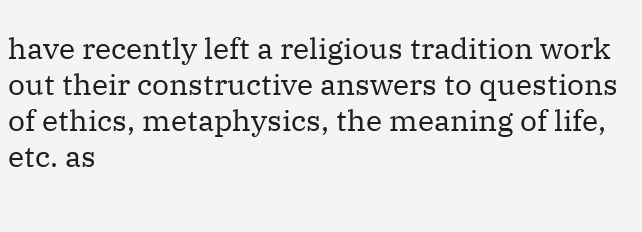have recently left a religious tradition work out their constructive answers to questions of ethics, metaphysics, the meaning of life, etc. as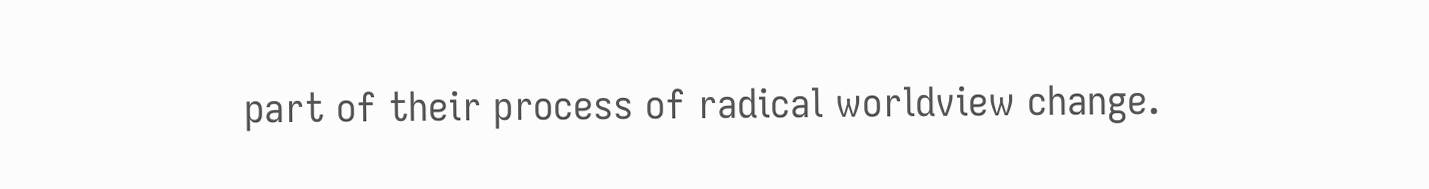part of their process of radical worldview change.